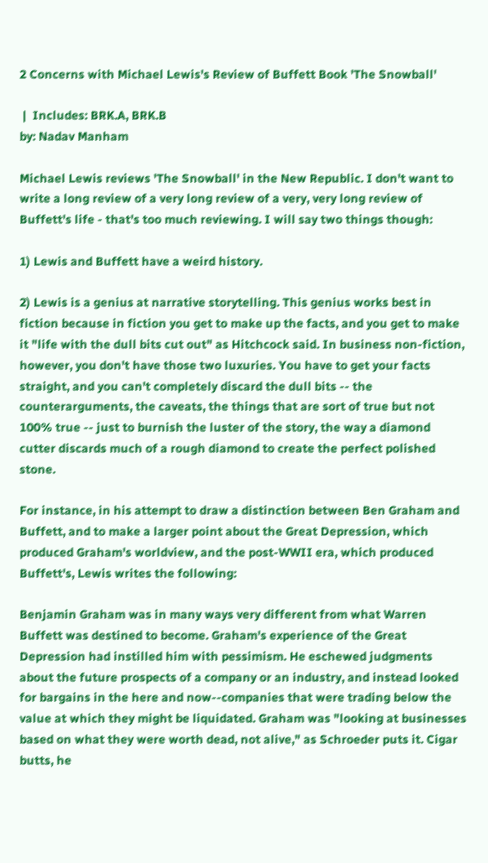2 Concerns with Michael Lewis's Review of Buffett Book 'The Snowball'

 |  Includes: BRK.A, BRK.B
by: Nadav Manham

Michael Lewis reviews 'The Snowball' in the New Republic. I don't want to write a long review of a very long review of a very, very long review of Buffett's life - that's too much reviewing. I will say two things though:

1) Lewis and Buffett have a weird history.

2) Lewis is a genius at narrative storytelling. This genius works best in fiction because in fiction you get to make up the facts, and you get to make it "life with the dull bits cut out" as Hitchcock said. In business non-fiction, however, you don't have those two luxuries. You have to get your facts straight, and you can't completely discard the dull bits -- the counterarguments, the caveats, the things that are sort of true but not 100% true -- just to burnish the luster of the story, the way a diamond cutter discards much of a rough diamond to create the perfect polished stone.

For instance, in his attempt to draw a distinction between Ben Graham and Buffett, and to make a larger point about the Great Depression, which produced Graham's worldview, and the post-WWII era, which produced Buffett's, Lewis writes the following:

Benjamin Graham was in many ways very different from what Warren Buffett was destined to become. Graham's experience of the Great Depression had instilled him with pessimism. He eschewed judgments about the future prospects of a company or an industry, and instead looked for bargains in the here and now--companies that were trading below the value at which they might be liquidated. Graham was "looking at businesses based on what they were worth dead, not alive," as Schroeder puts it. Cigar butts, he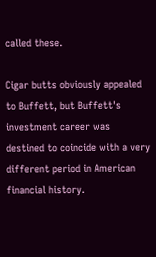called these.

Cigar butts obviously appealed to Buffett, but Buffett's investment career was destined to coincide with a very different period in American financial history.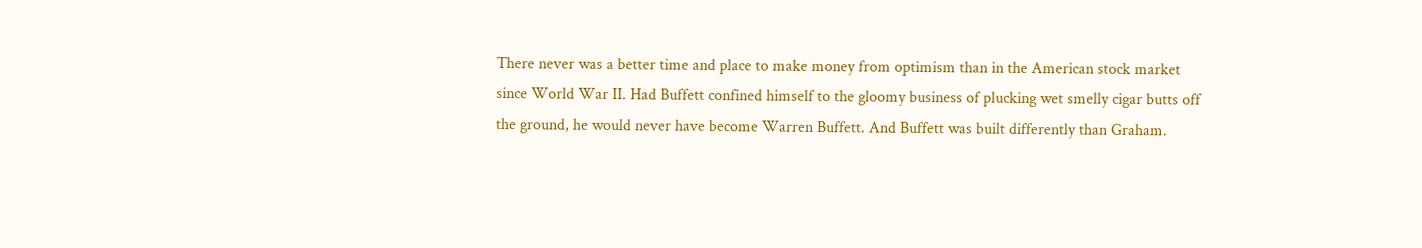There never was a better time and place to make money from optimism than in the American stock market since World War II. Had Buffett confined himself to the gloomy business of plucking wet smelly cigar butts off the ground, he would never have become Warren Buffett. And Buffett was built differently than Graham.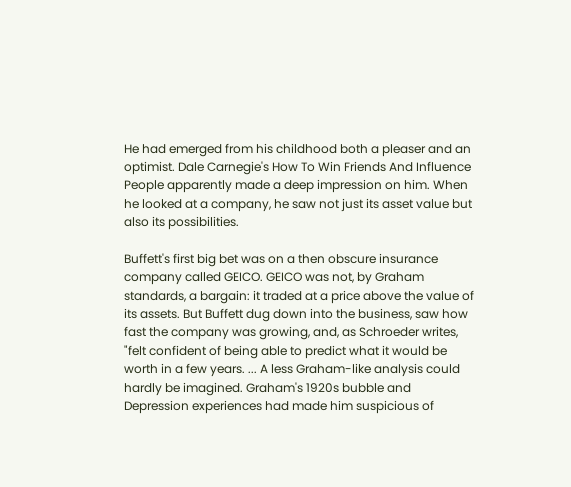He had emerged from his childhood both a pleaser and an optimist. Dale Carnegie's How To Win Friends And Influence People apparently made a deep impression on him. When he looked at a company, he saw not just its asset value but also its possibilities.

Buffett's first big bet was on a then obscure insurance company called GEICO. GEICO was not, by Graham standards, a bargain: it traded at a price above the value of its assets. But Buffett dug down into the business, saw how fast the company was growing, and, as Schroeder writes, "felt confident of being able to predict what it would be worth in a few years. ... A less Graham-like analysis could hardly be imagined. Graham's 1920s bubble and Depression experiences had made him suspicious of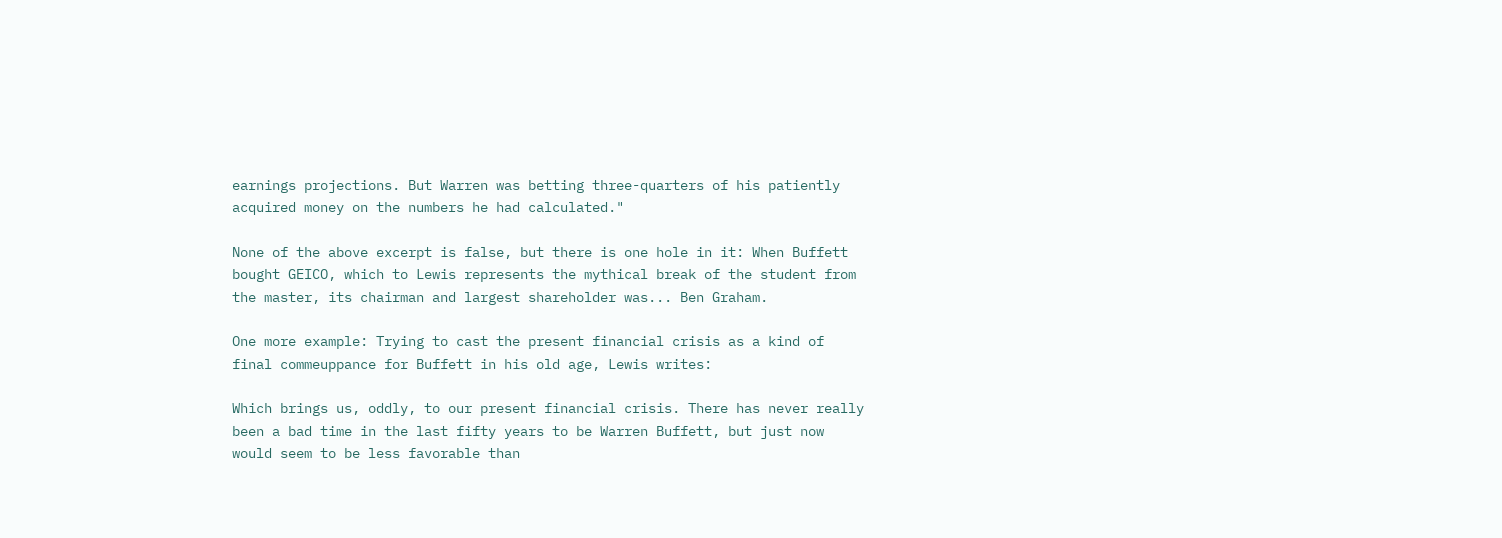earnings projections. But Warren was betting three-quarters of his patiently acquired money on the numbers he had calculated."

None of the above excerpt is false, but there is one hole in it: When Buffett bought GEICO, which to Lewis represents the mythical break of the student from the master, its chairman and largest shareholder was... Ben Graham.

One more example: Trying to cast the present financial crisis as a kind of final commeuppance for Buffett in his old age, Lewis writes:

Which brings us, oddly, to our present financial crisis. There has never really been a bad time in the last fifty years to be Warren Buffett, but just now would seem to be less favorable than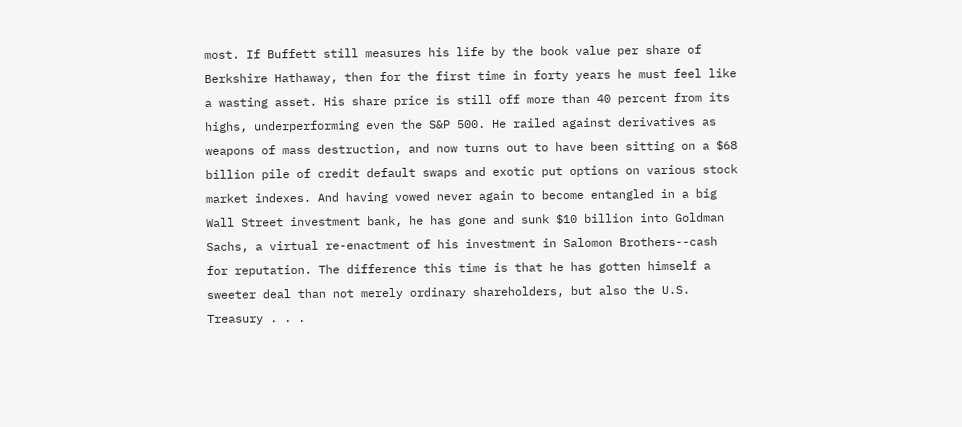most. If Buffett still measures his life by the book value per share of Berkshire Hathaway, then for the first time in forty years he must feel like a wasting asset. His share price is still off more than 40 percent from its highs, underperforming even the S&P 500. He railed against derivatives as weapons of mass destruction, and now turns out to have been sitting on a $68 billion pile of credit default swaps and exotic put options on various stock market indexes. And having vowed never again to become entangled in a big Wall Street investment bank, he has gone and sunk $10 billion into Goldman Sachs, a virtual re-enactment of his investment in Salomon Brothers--cash for reputation. The difference this time is that he has gotten himself a sweeter deal than not merely ordinary shareholders, but also the U.S. Treasury . . .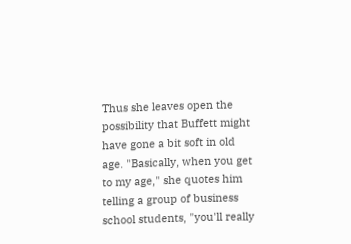Thus she leaves open the possibility that Buffett might have gone a bit soft in old age. "Basically, when you get to my age," she quotes him telling a group of business school students, "you'll really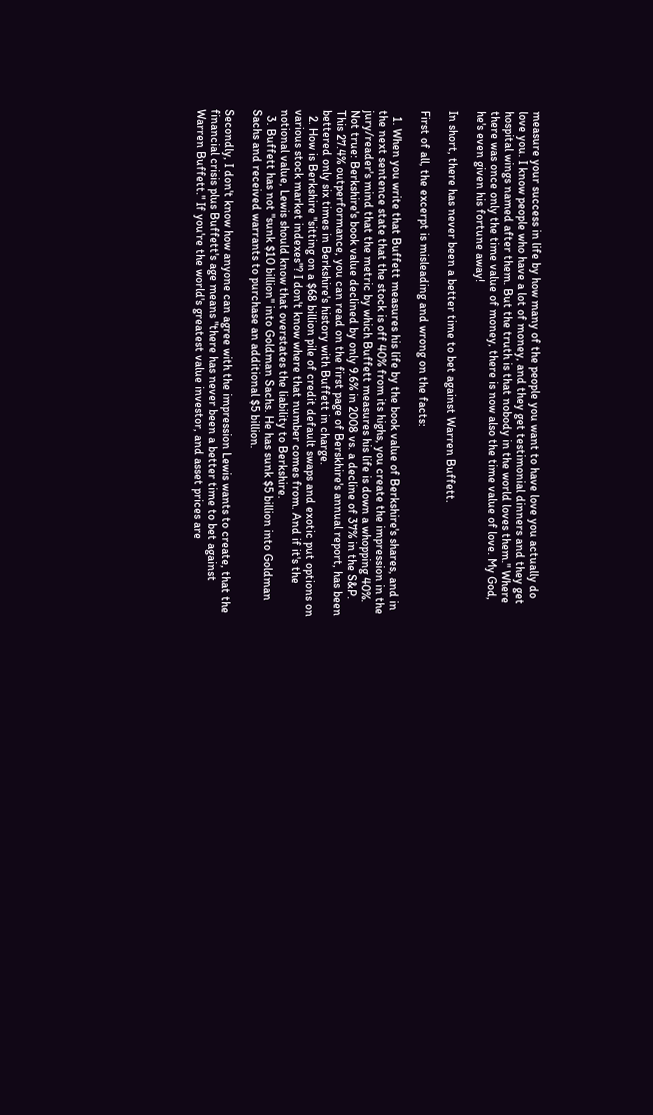measure your success in life by how many of the people you want to have love you actually do love you. I know people who have a lot of money, and they get testimonial dinners and they get hospital wings named after them. But the truth is that nobody in the world loves them." Where there was once only the time value of money, there is now also the time value of love. My God, he's even given his fortune away!

In short, there has never been a better time to bet against Warren Buffett.

First of all, the excerpt is misleading and wrong on the facts:

  1. When you write that Buffett measures his life by the book value of Berkshire's shares, and in the next sentence state that the stock is off 40% from its highs, you create the impression in the jury/reader's mind that the metric by which Buffett measures his life is down a whopping 40%. Not true: Berkshire's book value declined by only 9.6% in 2008 vs. a decline of 37% in the S&P. This 27.4% outperformance, you can read on the first page of Berskhire's annual report, has been bettered only six times in Berkshire's history with Buffett in charge.
  2. How is Berkshire "sitting on a $68 billion pile of credit default swaps and exotic put options on various stock market indexes"? I don't know where that number comes from. And if it's the notional value, Lewis should know that overstates the liability to Berkshire.
  3. Buffett has not "sunk $10 billion" into Goldman Sachs. He has sunk $5 billion into Goldman Sachs and received warrants to purchase an additional $5 billion.

Secondly, I don't know how anyone can agree with the impression Lewis wants to create, that the financial crisis plus Buffett's age means "there has never been a better time to bet against Warren Buffett." If you're the world's greatest value investor, and asset prices are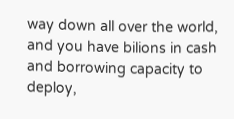way down all over the world, and you have bilions in cash and borrowing capacity to deploy,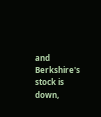and Berkshire's stock is down,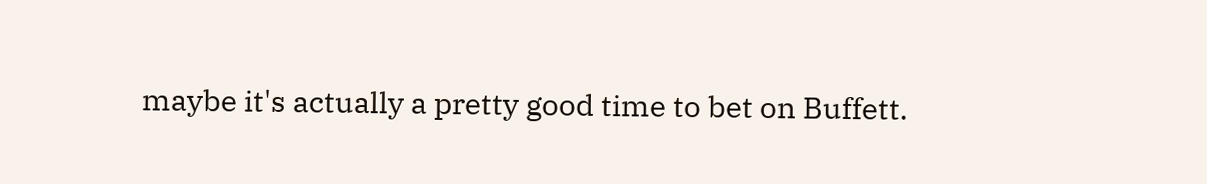maybe it's actually a pretty good time to bet on Buffett.